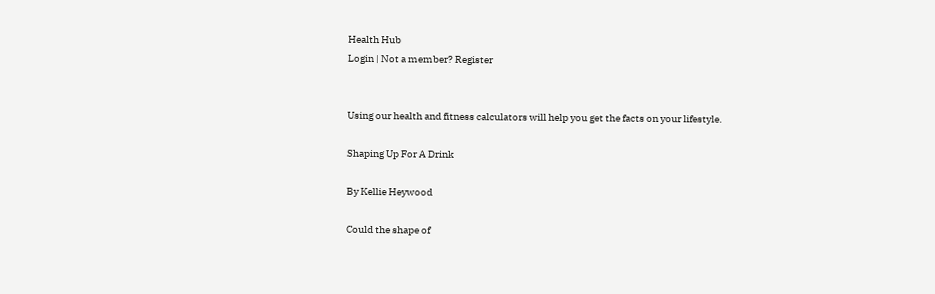Health Hub
Login | Not a member? Register


Using our health and fitness calculators will help you get the facts on your lifestyle.

Shaping Up For A Drink

By Kellie Heywood

Could the shape of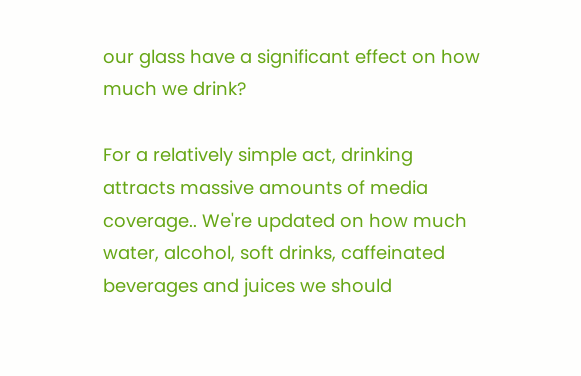our glass have a significant effect on how much we drink?

For a relatively simple act, drinking attracts massive amounts of media coverage.. We're updated on how much water, alcohol, soft drinks, caffeinated beverages and juices we should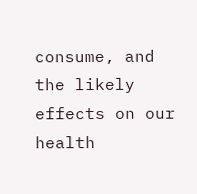consume, and the likely effects on our health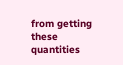from getting these quantities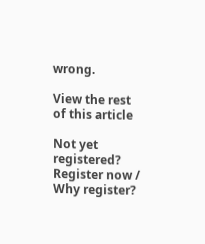wrong.

View the rest of this article

Not yet registered?
Register now / Why register?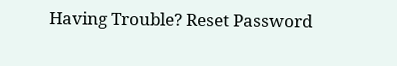Having Trouble? Reset Password